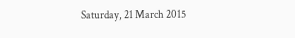Saturday, 21 March 2015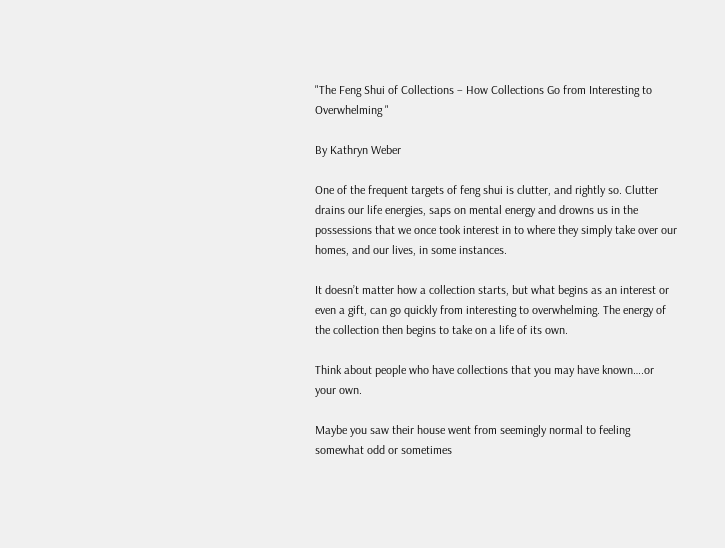"The Feng Shui of Collections – How Collections Go from Interesting to Overwhelming "

By Kathryn Weber

One of the frequent targets of feng shui is clutter, and rightly so. Clutter drains our life energies, saps on mental energy and drowns us in the possessions that we once took interest in to where they simply take over our homes, and our lives, in some instances.

It doesn’t matter how a collection starts, but what begins as an interest or even a gift, can go quickly from interesting to overwhelming. The energy of the collection then begins to take on a life of its own.

Think about people who have collections that you may have known….or your own.

Maybe you saw their house went from seemingly normal to feeling somewhat odd or sometimes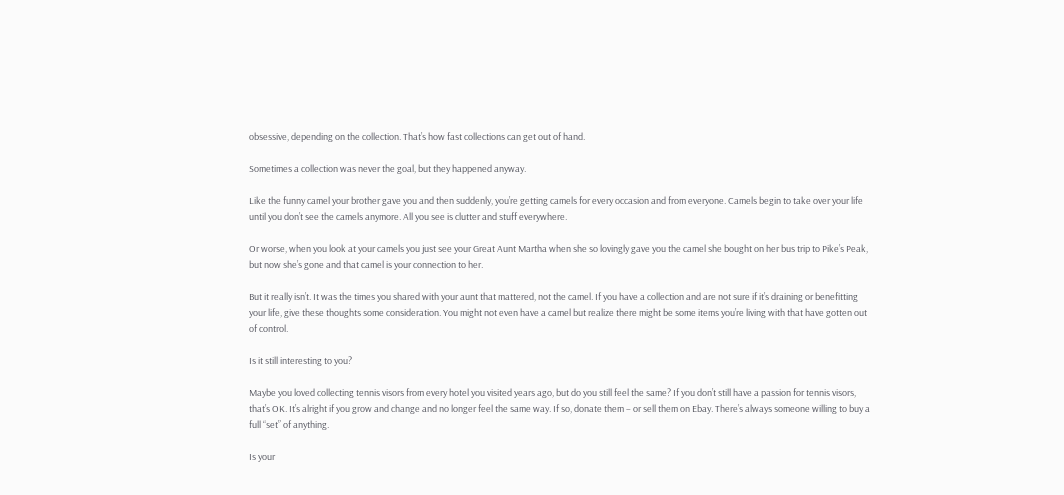obsessive, depending on the collection. That’s how fast collections can get out of hand.

Sometimes a collection was never the goal, but they happened anyway.

Like the funny camel your brother gave you and then suddenly, you’re getting camels for every occasion and from everyone. Camels begin to take over your life until you don’t see the camels anymore. All you see is clutter and stuff everywhere.

Or worse, when you look at your camels you just see your Great Aunt Martha when she so lovingly gave you the camel she bought on her bus trip to Pike’s Peak, but now she’s gone and that camel is your connection to her.

But it really isn’t. It was the times you shared with your aunt that mattered, not the camel. If you have a collection and are not sure if it’s draining or benefitting your life, give these thoughts some consideration. You might not even have a camel but realize there might be some items you’re living with that have gotten out of control.

Is it still interesting to you?

Maybe you loved collecting tennis visors from every hotel you visited years ago, but do you still feel the same? If you don’t still have a passion for tennis visors, that’s OK. It’s alright if you grow and change and no longer feel the same way. If so, donate them – or sell them on Ebay. There’s always someone willing to buy a full “set” of anything.

Is your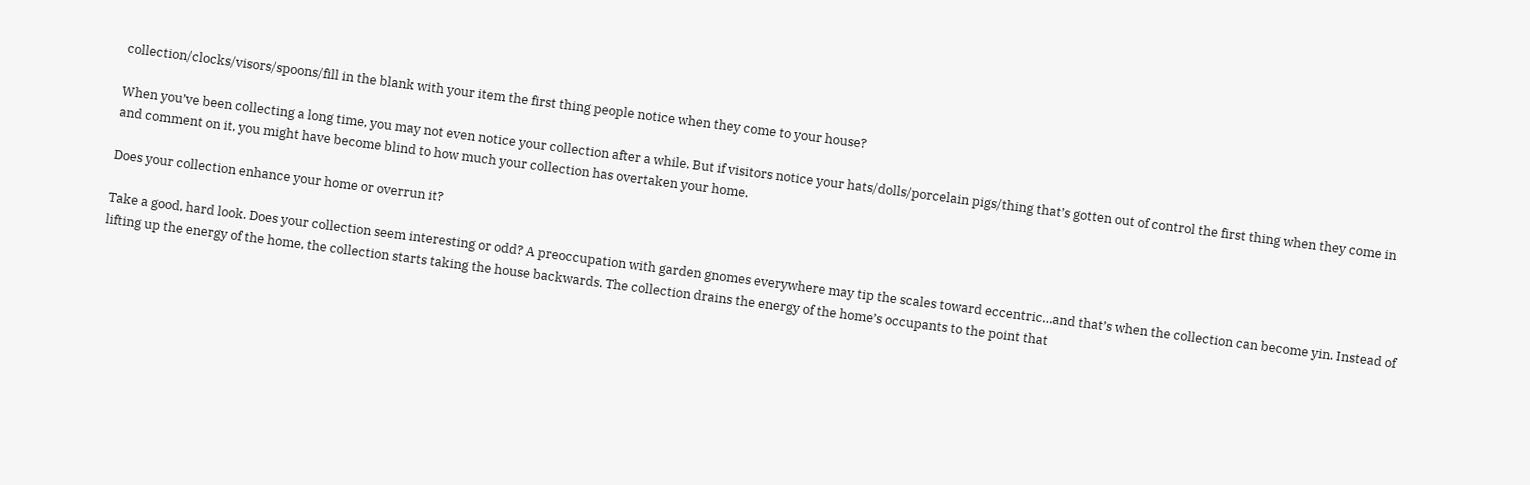collection/clocks/visors/spoons/fill in the blank with your item the first thing people notice when they come to your house?

When you’ve been collecting a long time, you may not even notice your collection after a while. But if visitors notice your hats/dolls/porcelain pigs/thing that’s gotten out of control the first thing when they come in and comment on it, you might have become blind to how much your collection has overtaken your home.

Does your collection enhance your home or overrun it?

Take a good, hard look. Does your collection seem interesting or odd? A preoccupation with garden gnomes everywhere may tip the scales toward eccentric…and that’s when the collection can become yin. Instead of lifting up the energy of the home, the collection starts taking the house backwards. The collection drains the energy of the home’s occupants to the point that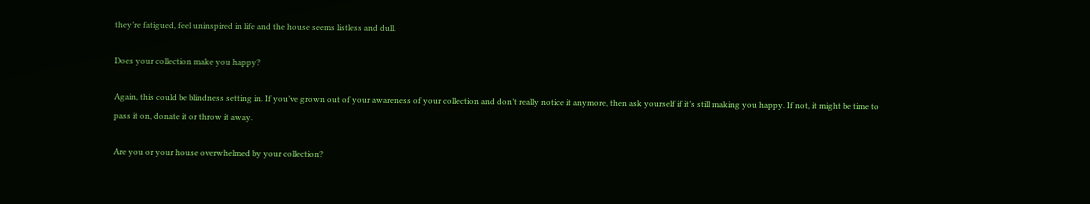they’re fatigued, feel uninspired in life and the house seems listless and dull.

Does your collection make you happy?

Again, this could be blindness setting in. If you’ve grown out of your awareness of your collection and don’t really notice it anymore, then ask yourself if it’s still making you happy. If not, it might be time to pass it on, donate it or throw it away.

Are you or your house overwhelmed by your collection?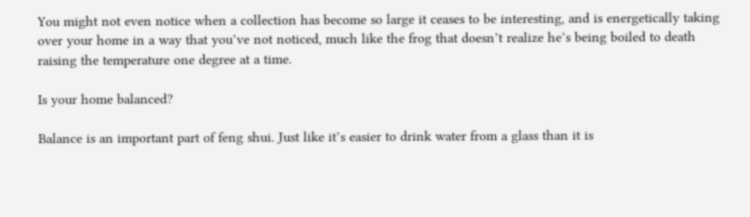You might not even notice when a collection has become so large it ceases to be interesting, and is energetically taking over your home in a way that you’ve not noticed, much like the frog that doesn’t realize he’s being boiled to death raising the temperature one degree at a time.

Is your home balanced?

Balance is an important part of feng shui. Just like it’s easier to drink water from a glass than it is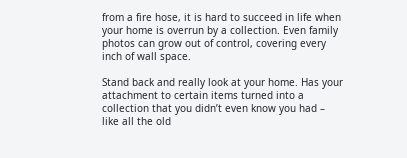from a fire hose, it is hard to succeed in life when your home is overrun by a collection. Even family photos can grow out of control, covering every inch of wall space.

Stand back and really look at your home. Has your attachment to certain items turned into a collection that you didn’t even know you had – like all the old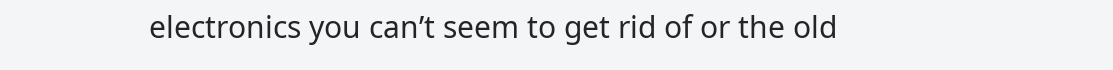electronics you can’t seem to get rid of or the old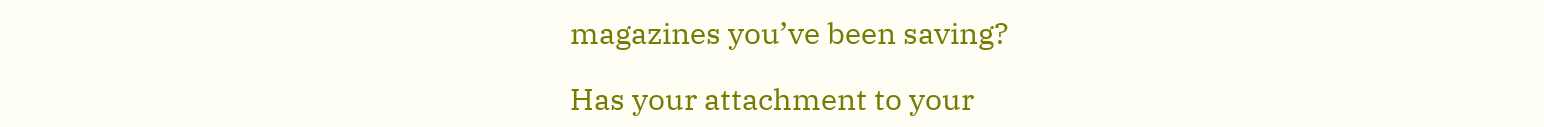magazines you’ve been saving?

Has your attachment to your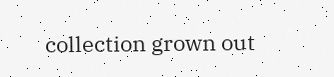collection grown out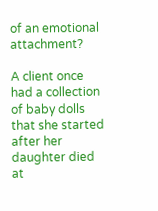of an emotional attachment?

A client once had a collection of baby dolls that she started after her daughter died at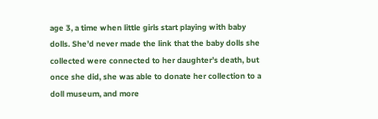age 3, a time when little girls start playing with baby dolls. She’d never made the link that the baby dolls she collected were connected to her daughter’s death, but once she did, she was able to donate her collection to a doll museum, and more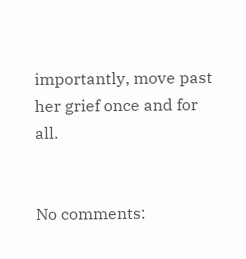importantly, move past her grief once and for all.


No comments: